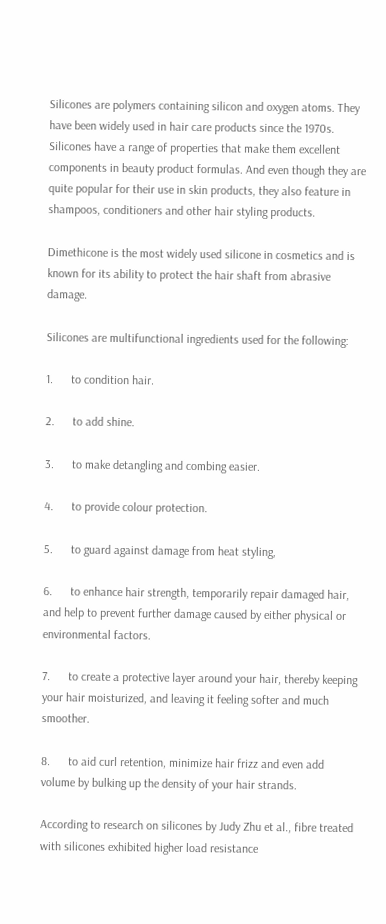Silicones are polymers containing silicon and oxygen atoms. They have been widely used in hair care products since the 1970s. Silicones have a range of properties that make them excellent components in beauty product formulas. And even though they are quite popular for their use in skin products, they also feature in shampoos, conditioners and other hair styling products.

Dimethicone is the most widely used silicone in cosmetics and is known for its ability to protect the hair shaft from abrasive damage.

Silicones are multifunctional ingredients used for the following:

1.      to condition hair.

2.      to add shine.

3.      to make detangling and combing easier.

4.      to provide colour protection.

5.      to guard against damage from heat styling,

6.      to enhance hair strength, temporarily repair damaged hair, and help to prevent further damage caused by either physical or environmental factors.

7.      to create a protective layer around your hair, thereby keeping your hair moisturized, and leaving it feeling softer and much smoother.

8.      to aid curl retention, minimize hair frizz and even add volume by bulking up the density of your hair strands.

According to research on silicones by Judy Zhu et al., fibre treated with silicones exhibited higher load resistance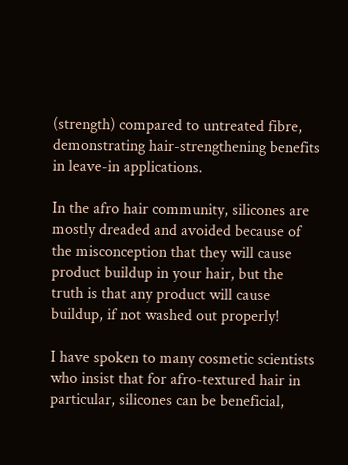(strength) compared to untreated fibre, demonstrating hair-strengthening benefits in leave-in applications.

In the afro hair community, silicones are mostly dreaded and avoided because of the misconception that they will cause product buildup in your hair, but the truth is that any product will cause buildup, if not washed out properly!

I have spoken to many cosmetic scientists who insist that for afro-textured hair in particular, silicones can be beneficial,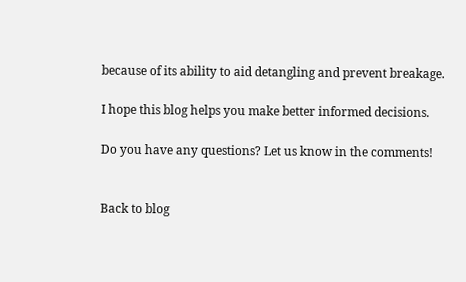because of its ability to aid detangling and prevent breakage.

I hope this blog helps you make better informed decisions.

Do you have any questions? Let us know in the comments!


Back to blog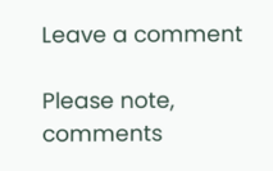Leave a comment

Please note, comments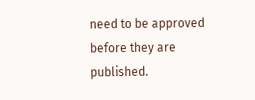need to be approved before they are published.